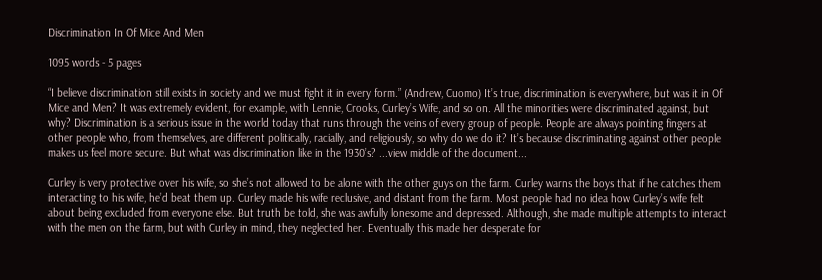Discrimination In Of Mice And Men

1095 words - 5 pages

“I believe discrimination still exists in society and we must fight it in every form.” (Andrew, Cuomo) It’s true, discrimination is everywhere, but was it in Of Mice and Men? It was extremely evident, for example, with Lennie, Crooks, Curley’s Wife, and so on. All the minorities were discriminated against, but why? Discrimination is a serious issue in the world today that runs through the veins of every group of people. People are always pointing fingers at other people who, from themselves, are different politically, racially, and religiously, so why do we do it? It’s because discriminating against other people makes us feel more secure. But what was discrimination like in the 1930’s? ...view middle of the document...

Curley is very protective over his wife, so she’s not allowed to be alone with the other guys on the farm. Curley warns the boys that if he catches them interacting to his wife, he’d beat them up. Curley made his wife reclusive, and distant from the farm. Most people had no idea how Curley’s wife felt about being excluded from everyone else. But truth be told, she was awfully lonesome and depressed. Although, she made multiple attempts to interact with the men on the farm, but with Curley in mind, they neglected her. Eventually this made her desperate for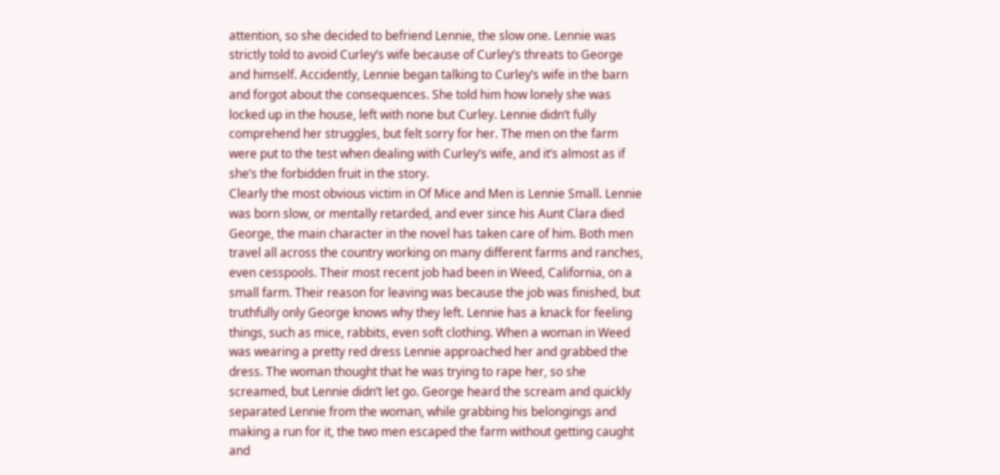attention, so she decided to befriend Lennie, the slow one. Lennie was strictly told to avoid Curley’s wife because of Curley’s threats to George and himself. Accidently, Lennie began talking to Curley’s wife in the barn and forgot about the consequences. She told him how lonely she was locked up in the house, left with none but Curley. Lennie didn’t fully comprehend her struggles, but felt sorry for her. The men on the farm were put to the test when dealing with Curley’s wife, and it’s almost as if she’s the forbidden fruit in the story.
Clearly the most obvious victim in Of Mice and Men is Lennie Small. Lennie was born slow, or mentally retarded, and ever since his Aunt Clara died George, the main character in the novel has taken care of him. Both men travel all across the country working on many different farms and ranches, even cesspools. Their most recent job had been in Weed, California, on a small farm. Their reason for leaving was because the job was finished, but truthfully only George knows why they left. Lennie has a knack for feeling things, such as mice, rabbits, even soft clothing. When a woman in Weed was wearing a pretty red dress Lennie approached her and grabbed the dress. The woman thought that he was trying to rape her, so she screamed, but Lennie didn’t let go. George heard the scream and quickly separated Lennie from the woman, while grabbing his belongings and making a run for it, the two men escaped the farm without getting caught and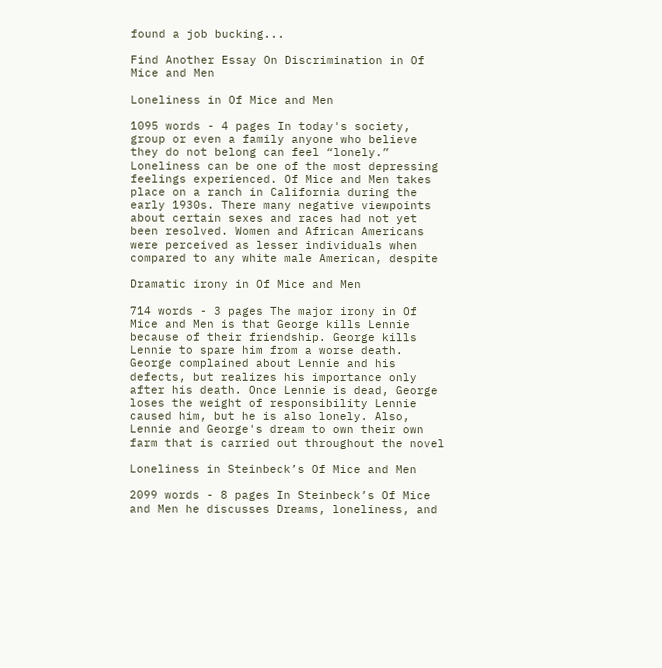found a job bucking...

Find Another Essay On Discrimination in Of Mice and Men

Loneliness in Of Mice and Men

1095 words - 4 pages In today's society, group or even a family anyone who believe they do not belong can feel “lonely.” Loneliness can be one of the most depressing feelings experienced. Of Mice and Men takes place on a ranch in California during the early 1930s. There many negative viewpoints about certain sexes and races had not yet been resolved. Women and African Americans were perceived as lesser individuals when compared to any white male American, despite

Dramatic irony in Of Mice and Men

714 words - 3 pages The major irony in Of Mice and Men is that George kills Lennie because of their friendship. George kills Lennie to spare him from a worse death. George complained about Lennie and his defects, but realizes his importance only after his death. Once Lennie is dead, George loses the weight of responsibility Lennie caused him, but he is also lonely. Also, Lennie and George's dream to own their own farm that is carried out throughout the novel

Loneliness in Steinbeck’s Of Mice and Men

2099 words - 8 pages In Steinbeck’s Of Mice and Men he discusses Dreams, loneliness, and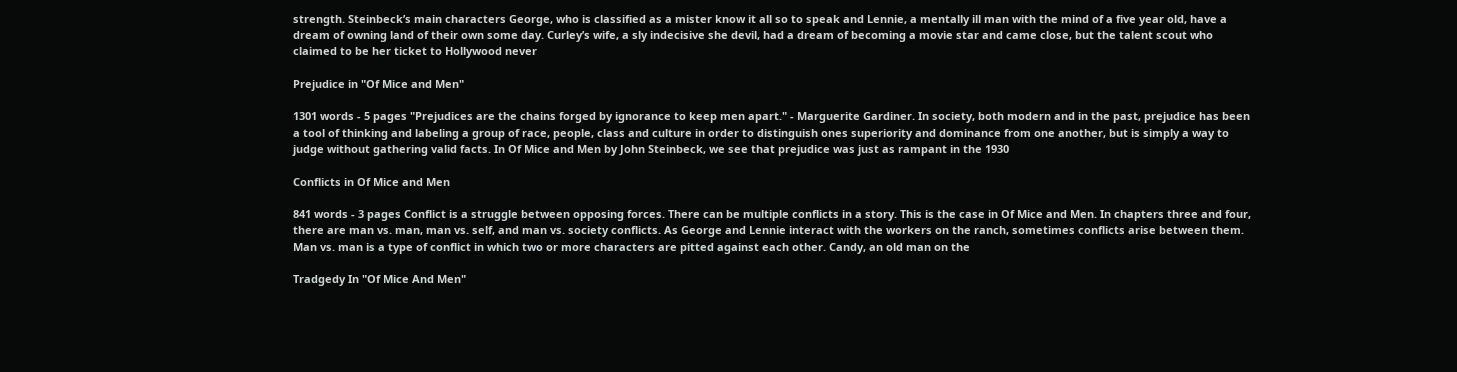strength. Steinbeck’s main characters George, who is classified as a mister know it all so to speak and Lennie, a mentally ill man with the mind of a five year old, have a dream of owning land of their own some day. Curley’s wife, a sly indecisive she devil, had a dream of becoming a movie star and came close, but the talent scout who claimed to be her ticket to Hollywood never

Prejudice in "Of Mice and Men"

1301 words - 5 pages "Prejudices are the chains forged by ignorance to keep men apart." - Marguerite Gardiner. In society, both modern and in the past, prejudice has been a tool of thinking and labeling a group of race, people, class and culture in order to distinguish ones superiority and dominance from one another, but is simply a way to judge without gathering valid facts. In Of Mice and Men by John Steinbeck, we see that prejudice was just as rampant in the 1930

Conflicts in Of Mice and Men

841 words - 3 pages Conflict is a struggle between opposing forces. There can be multiple conflicts in a story. This is the case in Of Mice and Men. In chapters three and four, there are man vs. man, man vs. self, and man vs. society conflicts. As George and Lennie interact with the workers on the ranch, sometimes conflicts arise between them. Man vs. man is a type of conflict in which two or more characters are pitted against each other. Candy, an old man on the

Tradgedy In "Of Mice And Men"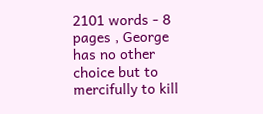2101 words - 8 pages , George has no other choice but to mercifully to kill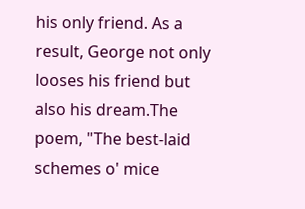his only friend. As a result, George not only looses his friend but also his dream.The poem, "The best-laid schemes o' mice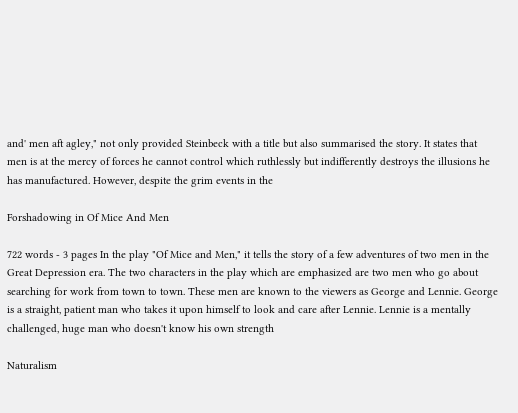and' men aft agley," not only provided Steinbeck with a title but also summarised the story. It states that men is at the mercy of forces he cannot control which ruthlessly but indifferently destroys the illusions he has manufactured. However, despite the grim events in the

Forshadowing in Of Mice And Men

722 words - 3 pages In the play "Of Mice and Men," it tells the story of a few adventures of two men in the Great Depression era. The two characters in the play which are emphasized are two men who go about searching for work from town to town. These men are known to the viewers as George and Lennie. George is a straight, patient man who takes it upon himself to look and care after Lennie. Lennie is a mentally challenged, huge man who doesn't know his own strength

Naturalism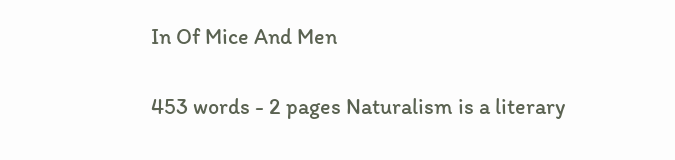In Of Mice And Men

453 words - 2 pages Naturalism is a literary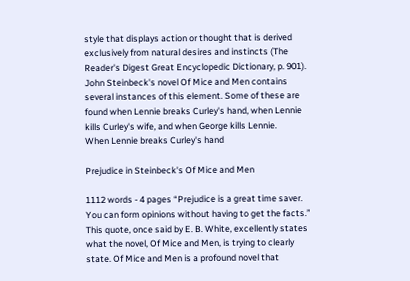style that displays action or thought that is derived exclusively from natural desires and instincts (The Reader's Digest Great Encyclopedic Dictionary, p. 901). John Steinbeck's novel Of Mice and Men contains several instances of this element. Some of these are found when Lennie breaks Curley's hand, when Lennie kills Curley's wife, and when George kills Lennie.         When Lennie breaks Curley's hand

Prejudice in Steinbeck's Of Mice and Men

1112 words - 4 pages “Prejudice is a great time saver. You can form opinions without having to get the facts.” This quote, once said by E. B. White, excellently states what the novel, Of Mice and Men, is trying to clearly state. Of Mice and Men is a profound novel that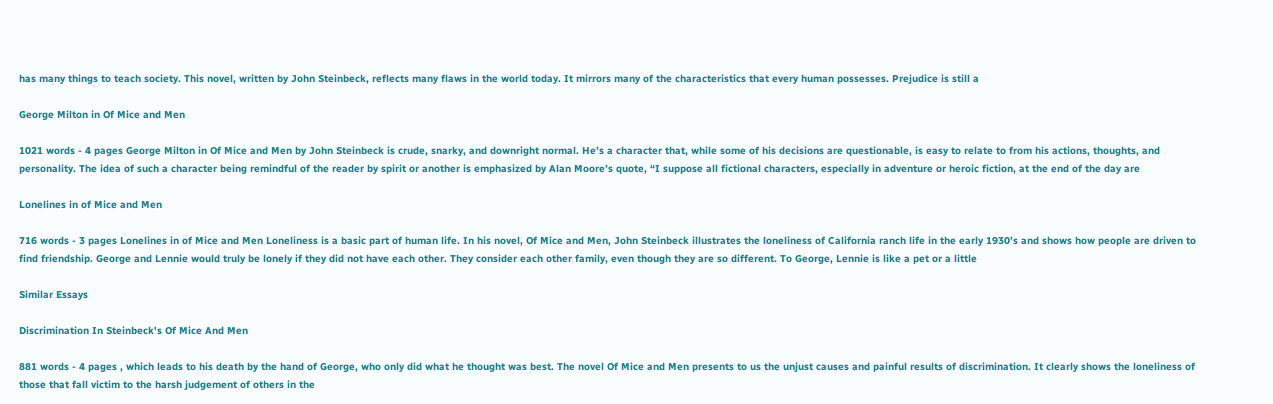has many things to teach society. This novel, written by John Steinbeck, reflects many flaws in the world today. It mirrors many of the characteristics that every human possesses. Prejudice is still a

George Milton in Of Mice and Men

1021 words - 4 pages George Milton in Of Mice and Men by John Steinbeck is crude, snarky, and downright normal. He’s a character that, while some of his decisions are questionable, is easy to relate to from his actions, thoughts, and personality. The idea of such a character being remindful of the reader by spirit or another is emphasized by Alan Moore’s quote, “I suppose all fictional characters, especially in adventure or heroic fiction, at the end of the day are

Lonelines in of Mice and Men

716 words - 3 pages Lonelines in of Mice and Men Loneliness is a basic part of human life. In his novel, Of Mice and Men, John Steinbeck illustrates the loneliness of California ranch life in the early 1930’s and shows how people are driven to find friendship. George and Lennie would truly be lonely if they did not have each other. They consider each other family, even though they are so different. To George, Lennie is like a pet or a little

Similar Essays

Discrimination In Steinbeck's Of Mice And Men

881 words - 4 pages , which leads to his death by the hand of George, who only did what he thought was best. The novel Of Mice and Men presents to us the unjust causes and painful results of discrimination. It clearly shows the loneliness of those that fall victim to the harsh judgement of others in the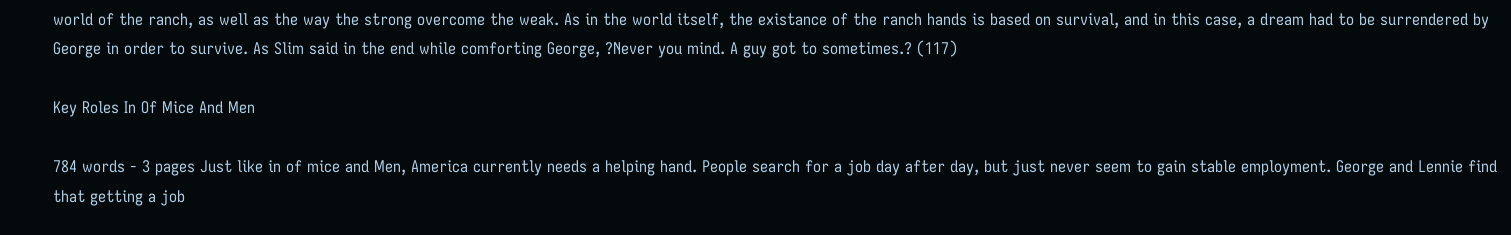world of the ranch, as well as the way the strong overcome the weak. As in the world itself, the existance of the ranch hands is based on survival, and in this case, a dream had to be surrendered by George in order to survive. As Slim said in the end while comforting George, ?Never you mind. A guy got to sometimes.? (117)

Key Roles In Of Mice And Men

784 words - 3 pages Just like in of mice and Men, America currently needs a helping hand. People search for a job day after day, but just never seem to gain stable employment. George and Lennie find that getting a job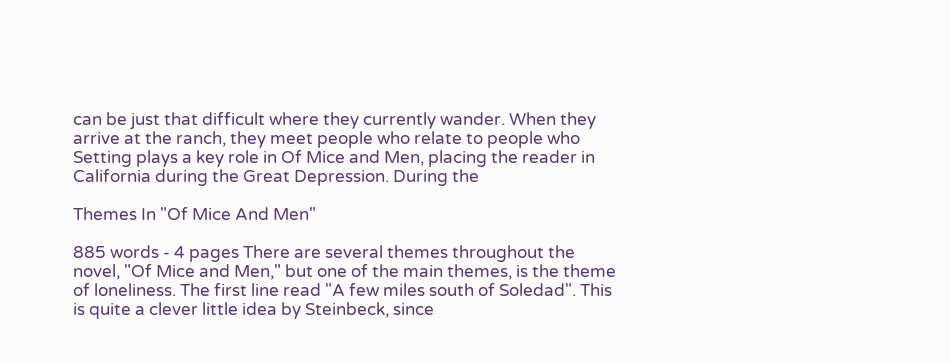can be just that difficult where they currently wander. When they arrive at the ranch, they meet people who relate to people who Setting plays a key role in Of Mice and Men, placing the reader in California during the Great Depression. During the

Themes In "Of Mice And Men"

885 words - 4 pages There are several themes throughout the novel, "Of Mice and Men," but one of the main themes, is the theme of loneliness. The first line read "A few miles south of Soledad". This is quite a clever little idea by Steinbeck, since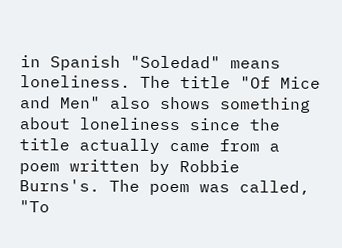in Spanish "Soledad" means loneliness. The title "Of Mice and Men" also shows something about loneliness since the title actually came from a poem written by Robbie Burns's. The poem was called, "To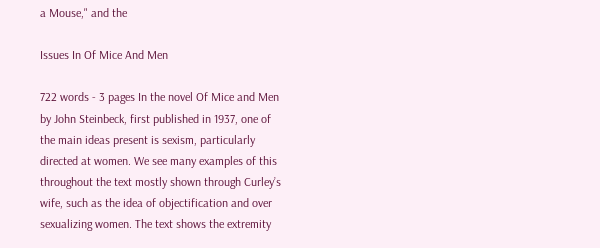a Mouse," and the

Issues In Of Mice And Men

722 words - 3 pages In the novel Of Mice and Men by John Steinbeck, first published in 1937, one of the main ideas present is sexism, particularly directed at women. We see many examples of this throughout the text mostly shown through Curley’s wife, such as the idea of objectification and over sexualizing women. The text shows the extremity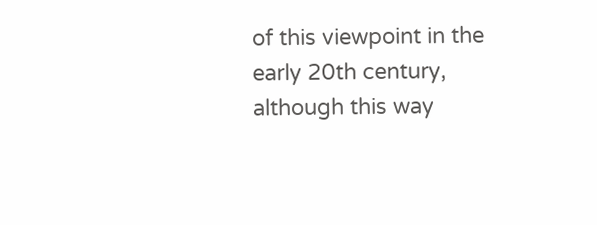of this viewpoint in the early 20th century, although this way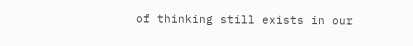of thinking still exists in our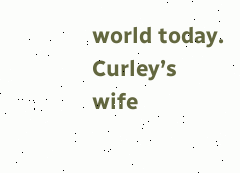world today. Curley’s wife